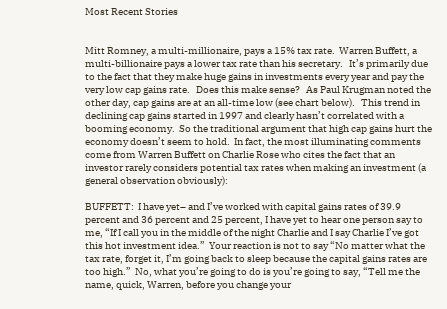Most Recent Stories


Mitt Romney, a multi-millionaire, pays a 15% tax rate.  Warren Buffett, a multi-billionaire pays a lower tax rate than his secretary.   It’s primarily due to the fact that they make huge gains in investments every year and pay the very low cap gains rate.   Does this make sense?   As Paul Krugman noted the other day, cap gains are at an all-time low (see chart below).   This trend in declining cap gains started in 1997 and clearly hasn’t correlated with a booming economy.  So the traditional argument that high cap gains hurt the economy doesn’t seem to hold.  In fact, the most illuminating comments come from Warren Buffett on Charlie Rose who cites the fact that an investor rarely considers potential tax rates when making an investment (a general observation obviously):

BUFFETT:  I have yet– and I’ve worked with capital gains rates of 39.9 percent and 36 percent and 25 percent, I have yet to hear one person say to me, “If I call you in the middle of the night Charlie and I say Charlie I’ve got this hot investment idea.”  Your reaction is not to say “No matter what the tax rate, forget it, I’m going back to sleep because the capital gains rates are too high.”  No, what you’re going to do is you’re going to say, “Tell me the name, quick, Warren, before you change your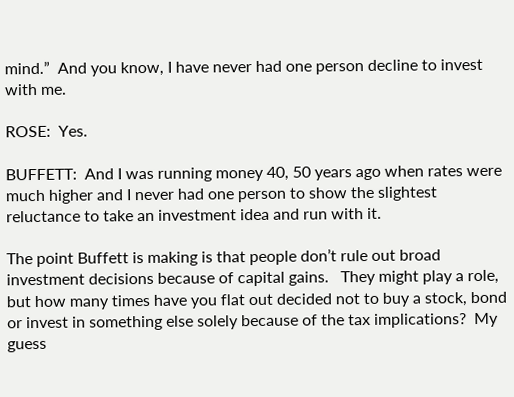mind.”  And you know, I have never had one person decline to invest with me.

ROSE:  Yes.

BUFFETT:  And I was running money 40, 50 years ago when rates were much higher and I never had one person to show the slightest reluctance to take an investment idea and run with it.

The point Buffett is making is that people don’t rule out broad investment decisions because of capital gains.   They might play a role, but how many times have you flat out decided not to buy a stock, bond or invest in something else solely because of the tax implications?  My guess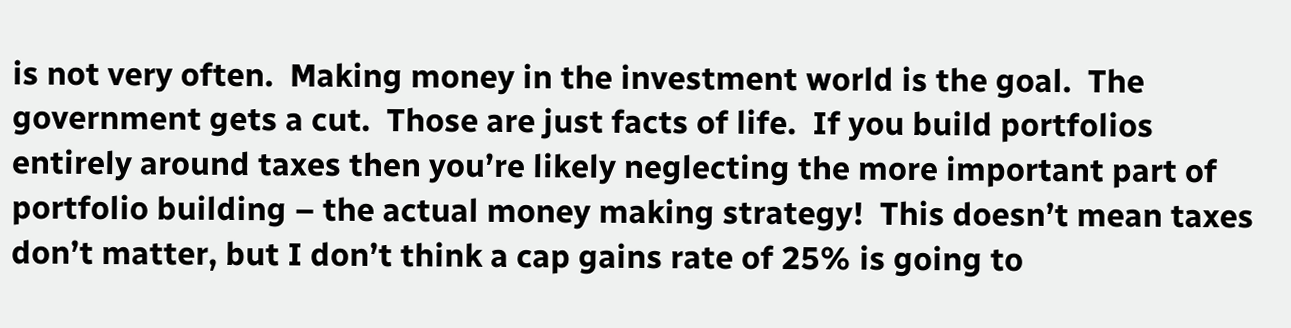is not very often.  Making money in the investment world is the goal.  The government gets a cut.  Those are just facts of life.  If you build portfolios entirely around taxes then you’re likely neglecting the more important part of portfolio building – the actual money making strategy!  This doesn’t mean taxes don’t matter, but I don’t think a cap gains rate of 25% is going to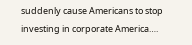suddenly cause Americans to stop investing in corporate America….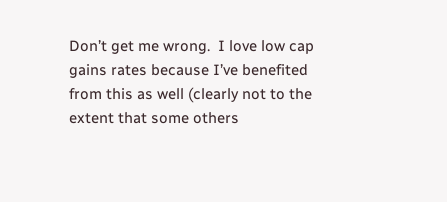Don’t get me wrong.  I love low cap gains rates because I’ve benefited from this as well (clearly not to the extent that some others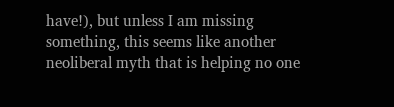have!), but unless I am missing something, this seems like another neoliberal myth that is helping no one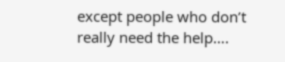except people who don’t really need the help….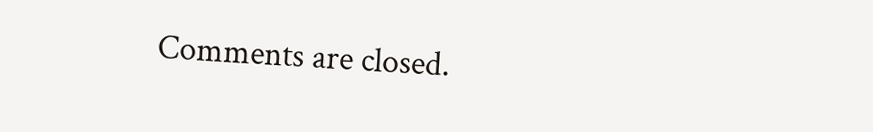Comments are closed.